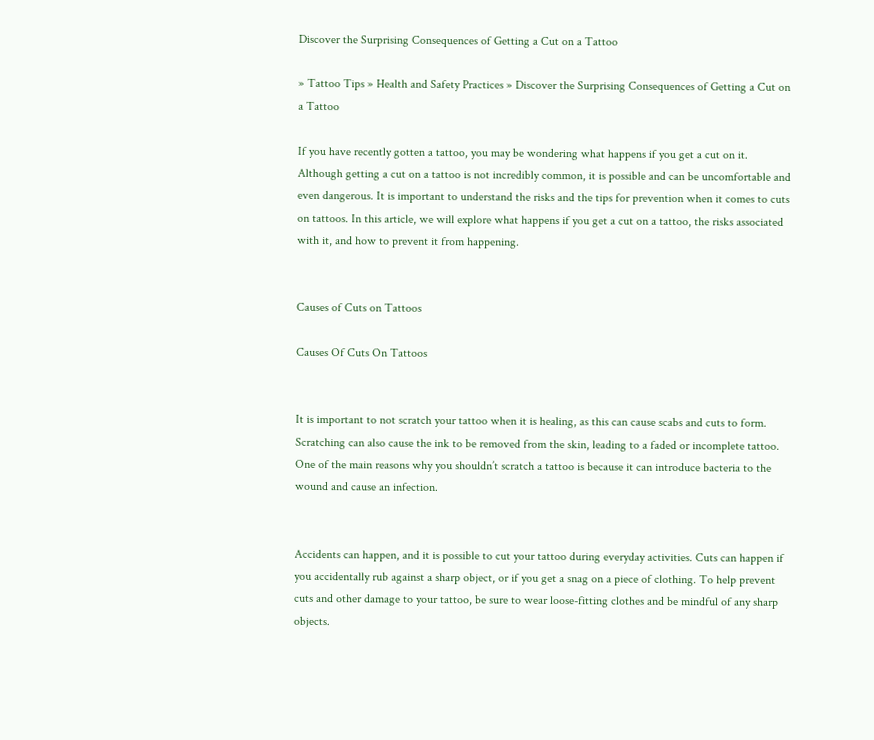Discover the Surprising Consequences of Getting a Cut on a Tattoo

» Tattoo Tips » Health and Safety Practices » Discover the Surprising Consequences of Getting a Cut on a Tattoo

If you have recently gotten a tattoo, you may be wondering what happens if you get a cut on it. Although getting a cut on a tattoo is not incredibly common, it is possible and can be uncomfortable and even dangerous. It is important to understand the risks and the tips for prevention when it comes to cuts on tattoos. In this article, we will explore what happens if you get a cut on a tattoo, the risks associated with it, and how to prevent it from happening.


Causes of Cuts on Tattoos

Causes Of Cuts On Tattoos


It is important to not scratch your tattoo when it is healing, as this can cause scabs and cuts to form. Scratching can also cause the ink to be removed from the skin, leading to a faded or incomplete tattoo. One of the main reasons why you shouldn’t scratch a tattoo is because it can introduce bacteria to the wound and cause an infection.


Accidents can happen, and it is possible to cut your tattoo during everyday activities. Cuts can happen if you accidentally rub against a sharp object, or if you get a snag on a piece of clothing. To help prevent cuts and other damage to your tattoo, be sure to wear loose-fitting clothes and be mindful of any sharp objects.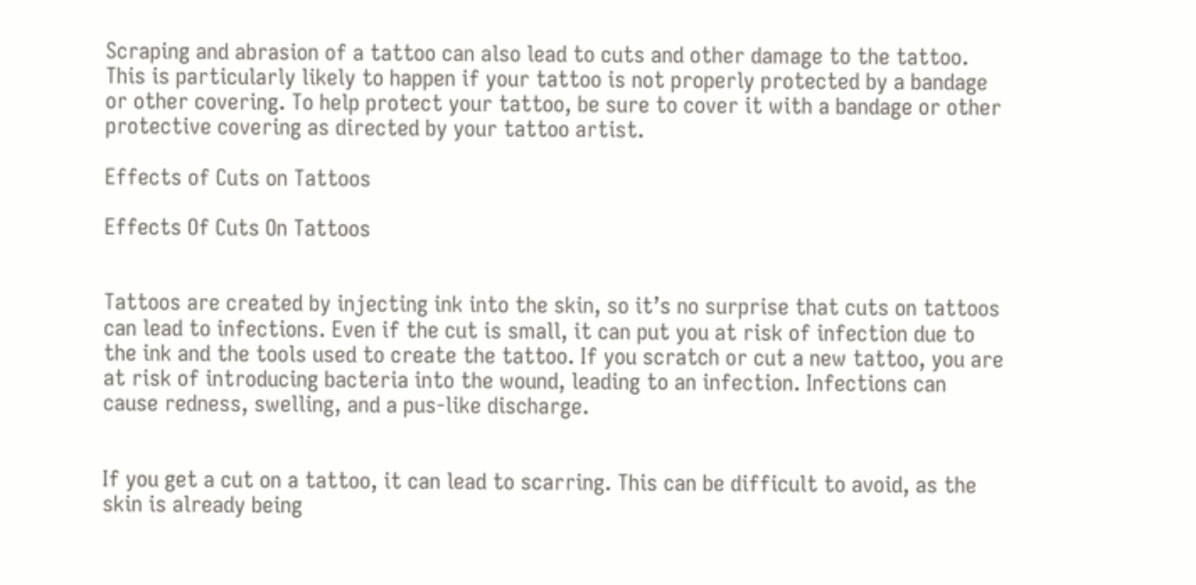Scraping and abrasion of a tattoo can also lead to cuts and other damage to the tattoo. This is particularly likely to happen if your tattoo is not properly protected by a bandage or other covering. To help protect your tattoo, be sure to cover it with a bandage or other protective covering as directed by your tattoo artist.

Effects of Cuts on Tattoos

Effects Of Cuts On Tattoos


Tattoos are created by injecting ink into the skin, so it’s no surprise that cuts on tattoos can lead to infections. Even if the cut is small, it can put you at risk of infection due to the ink and the tools used to create the tattoo. If you scratch or cut a new tattoo, you are at risk of introducing bacteria into the wound, leading to an infection. Infections can cause redness, swelling, and a pus-like discharge.


If you get a cut on a tattoo, it can lead to scarring. This can be difficult to avoid, as the skin is already being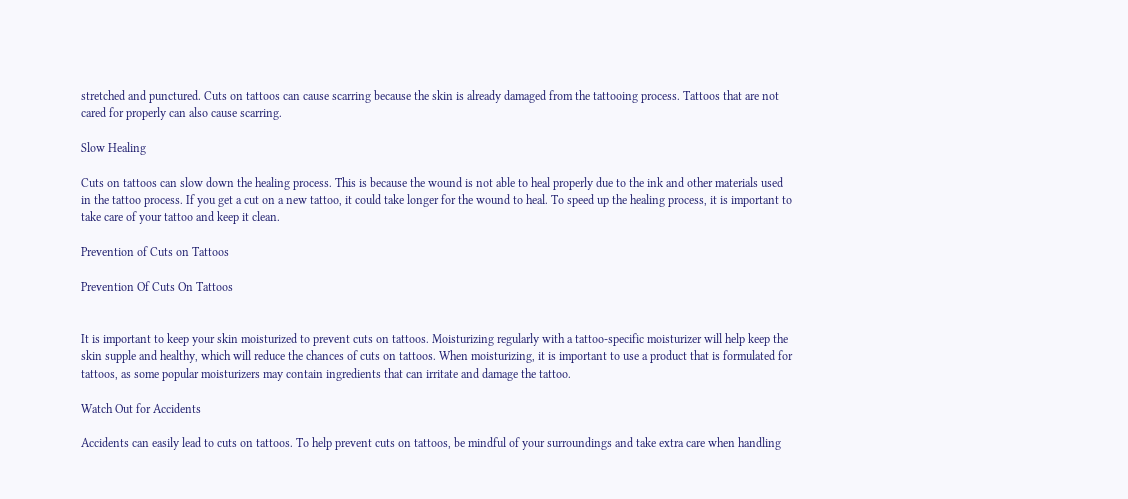stretched and punctured. Cuts on tattoos can cause scarring because the skin is already damaged from the tattooing process. Tattoos that are not cared for properly can also cause scarring.

Slow Healing

Cuts on tattoos can slow down the healing process. This is because the wound is not able to heal properly due to the ink and other materials used in the tattoo process. If you get a cut on a new tattoo, it could take longer for the wound to heal. To speed up the healing process, it is important to take care of your tattoo and keep it clean.

Prevention of Cuts on Tattoos

Prevention Of Cuts On Tattoos


It is important to keep your skin moisturized to prevent cuts on tattoos. Moisturizing regularly with a tattoo-specific moisturizer will help keep the skin supple and healthy, which will reduce the chances of cuts on tattoos. When moisturizing, it is important to use a product that is formulated for tattoos, as some popular moisturizers may contain ingredients that can irritate and damage the tattoo.

Watch Out for Accidents

Accidents can easily lead to cuts on tattoos. To help prevent cuts on tattoos, be mindful of your surroundings and take extra care when handling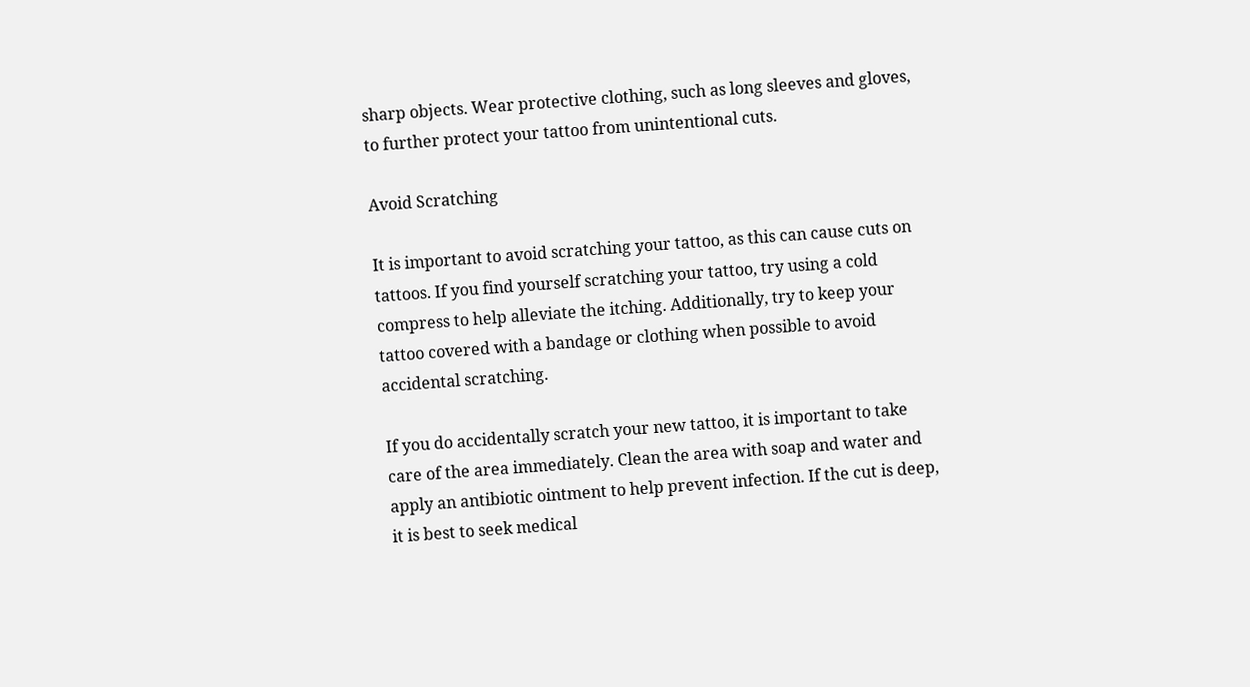sharp objects. Wear protective clothing, such as long sleeves and gloves, to further protect your tattoo from unintentional cuts.

Avoid Scratching

It is important to avoid scratching your tattoo, as this can cause cuts on tattoos. If you find yourself scratching your tattoo, try using a cold compress to help alleviate the itching. Additionally, try to keep your tattoo covered with a bandage or clothing when possible to avoid accidental scratching.

If you do accidentally scratch your new tattoo, it is important to take care of the area immediately. Clean the area with soap and water and apply an antibiotic ointment to help prevent infection. If the cut is deep, it is best to seek medical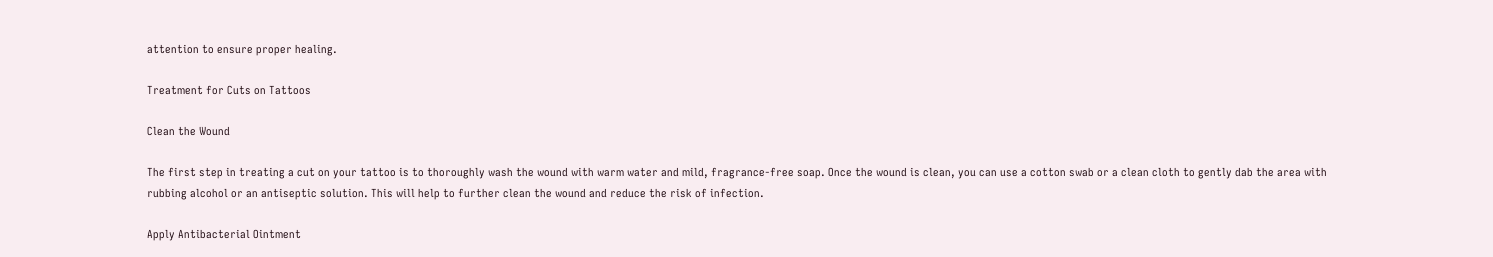attention to ensure proper healing.

Treatment for Cuts on Tattoos

Clean the Wound

The first step in treating a cut on your tattoo is to thoroughly wash the wound with warm water and mild, fragrance-free soap. Once the wound is clean, you can use a cotton swab or a clean cloth to gently dab the area with rubbing alcohol or an antiseptic solution. This will help to further clean the wound and reduce the risk of infection.

Apply Antibacterial Ointment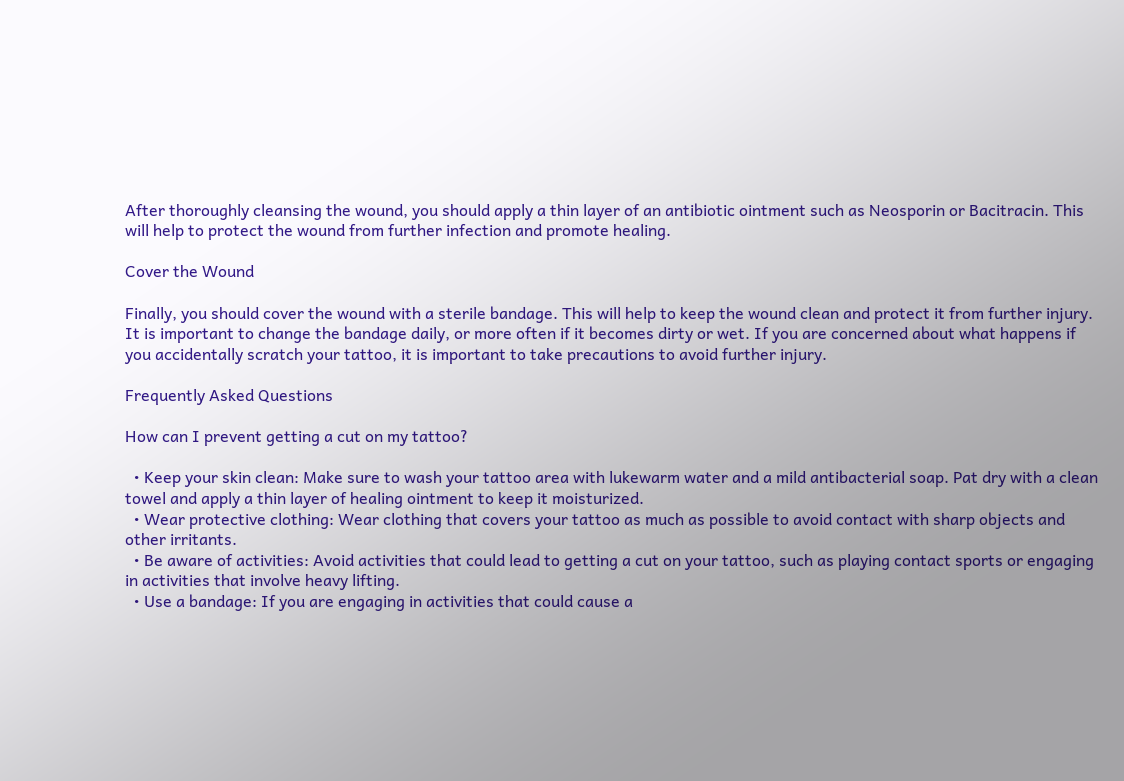After thoroughly cleansing the wound, you should apply a thin layer of an antibiotic ointment such as Neosporin or Bacitracin. This will help to protect the wound from further infection and promote healing.

Cover the Wound

Finally, you should cover the wound with a sterile bandage. This will help to keep the wound clean and protect it from further injury. It is important to change the bandage daily, or more often if it becomes dirty or wet. If you are concerned about what happens if you accidentally scratch your tattoo, it is important to take precautions to avoid further injury.

Frequently Asked Questions

How can I prevent getting a cut on my tattoo?

  • Keep your skin clean: Make sure to wash your tattoo area with lukewarm water and a mild antibacterial soap. Pat dry with a clean towel and apply a thin layer of healing ointment to keep it moisturized.
  • Wear protective clothing: Wear clothing that covers your tattoo as much as possible to avoid contact with sharp objects and other irritants.
  • Be aware of activities: Avoid activities that could lead to getting a cut on your tattoo, such as playing contact sports or engaging in activities that involve heavy lifting.
  • Use a bandage: If you are engaging in activities that could cause a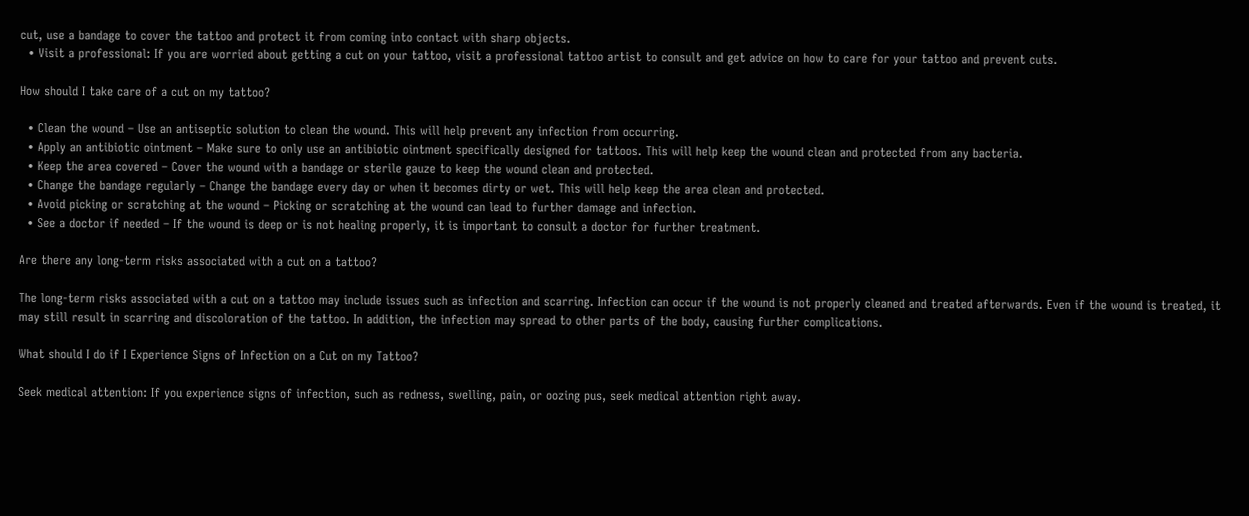cut, use a bandage to cover the tattoo and protect it from coming into contact with sharp objects.
  • Visit a professional: If you are worried about getting a cut on your tattoo, visit a professional tattoo artist to consult and get advice on how to care for your tattoo and prevent cuts.

How should I take care of a cut on my tattoo?

  • Clean the wound – Use an antiseptic solution to clean the wound. This will help prevent any infection from occurring.
  • Apply an antibiotic ointment – Make sure to only use an antibiotic ointment specifically designed for tattoos. This will help keep the wound clean and protected from any bacteria.
  • Keep the area covered – Cover the wound with a bandage or sterile gauze to keep the wound clean and protected.
  • Change the bandage regularly – Change the bandage every day or when it becomes dirty or wet. This will help keep the area clean and protected.
  • Avoid picking or scratching at the wound – Picking or scratching at the wound can lead to further damage and infection.
  • See a doctor if needed – If the wound is deep or is not healing properly, it is important to consult a doctor for further treatment.

Are there any long-term risks associated with a cut on a tattoo?

The long-term risks associated with a cut on a tattoo may include issues such as infection and scarring. Infection can occur if the wound is not properly cleaned and treated afterwards. Even if the wound is treated, it may still result in scarring and discoloration of the tattoo. In addition, the infection may spread to other parts of the body, causing further complications.

What should I do if I Experience Signs of Infection on a Cut on my Tattoo?

Seek medical attention: If you experience signs of infection, such as redness, swelling, pain, or oozing pus, seek medical attention right away.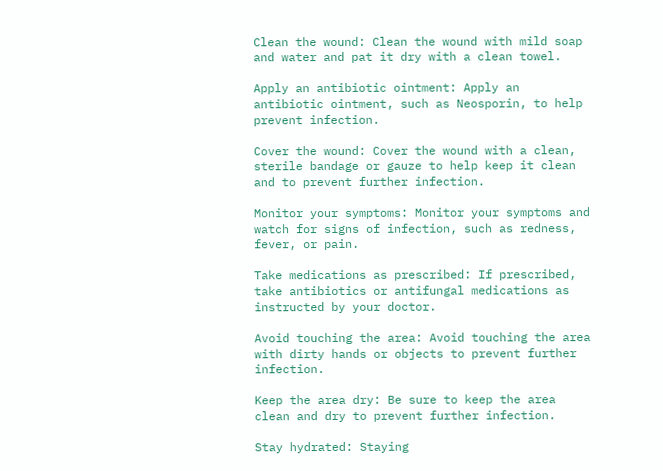Clean the wound: Clean the wound with mild soap and water and pat it dry with a clean towel.

Apply an antibiotic ointment: Apply an antibiotic ointment, such as Neosporin, to help prevent infection.

Cover the wound: Cover the wound with a clean, sterile bandage or gauze to help keep it clean and to prevent further infection.

Monitor your symptoms: Monitor your symptoms and watch for signs of infection, such as redness, fever, or pain.

Take medications as prescribed: If prescribed, take antibiotics or antifungal medications as instructed by your doctor.

Avoid touching the area: Avoid touching the area with dirty hands or objects to prevent further infection.

Keep the area dry: Be sure to keep the area clean and dry to prevent further infection.

Stay hydrated: Staying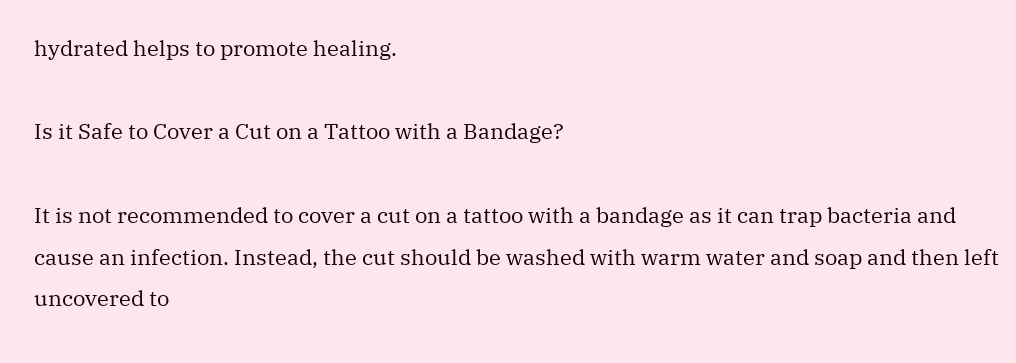hydrated helps to promote healing.

Is it Safe to Cover a Cut on a Tattoo with a Bandage?

It is not recommended to cover a cut on a tattoo with a bandage as it can trap bacteria and cause an infection. Instead, the cut should be washed with warm water and soap and then left uncovered to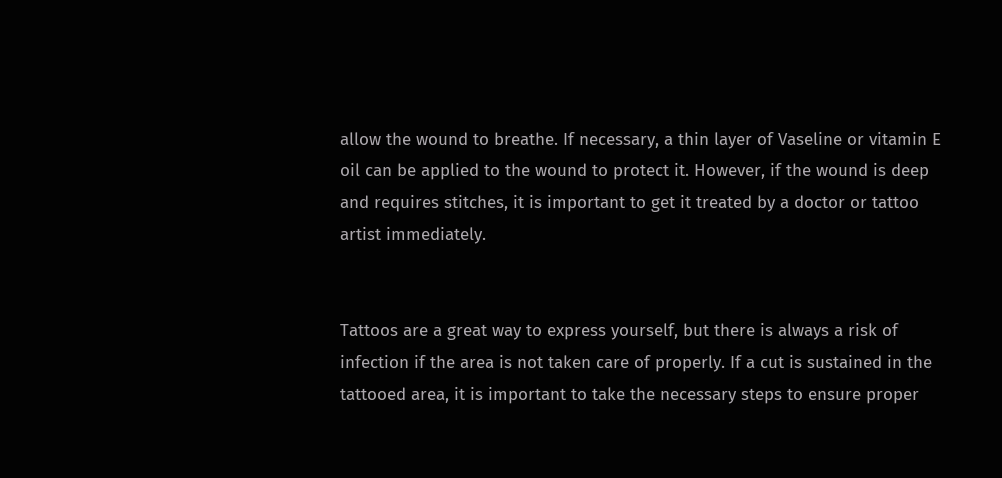allow the wound to breathe. If necessary, a thin layer of Vaseline or vitamin E oil can be applied to the wound to protect it. However, if the wound is deep and requires stitches, it is important to get it treated by a doctor or tattoo artist immediately.


Tattoos are a great way to express yourself, but there is always a risk of infection if the area is not taken care of properly. If a cut is sustained in the tattooed area, it is important to take the necessary steps to ensure proper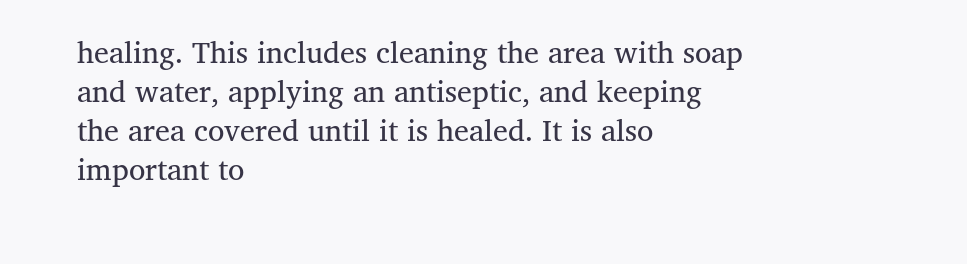healing. This includes cleaning the area with soap and water, applying an antiseptic, and keeping the area covered until it is healed. It is also important to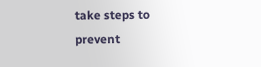take steps to prevent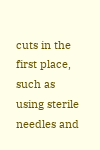cuts in the first place, such as using sterile needles and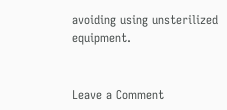avoiding using unsterilized equipment.


Leave a Comment